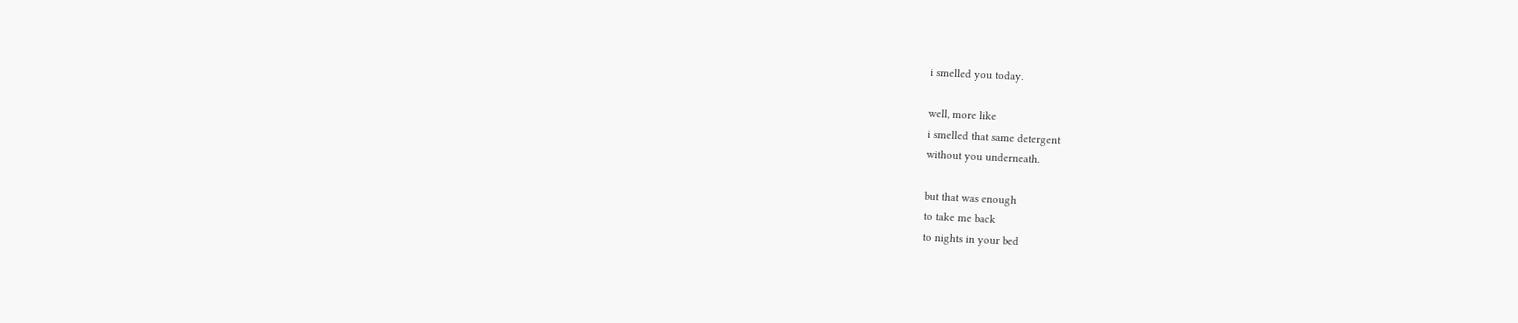i smelled you today.

well, more like
i smelled that same detergent
without you underneath.

but that was enough
to take me back
to nights in your bed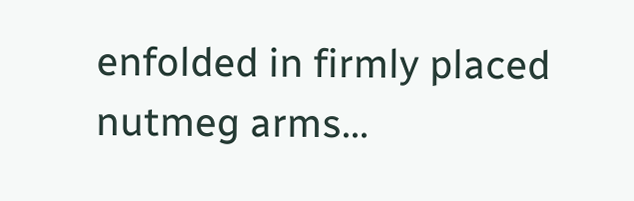enfolded in firmly placed
nutmeg arms...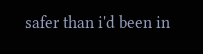safer than i'd been in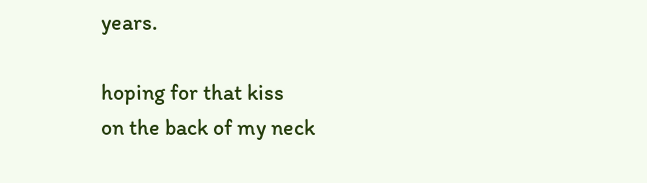years.

hoping for that kiss
on the back of my neck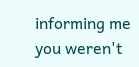informing me
you weren't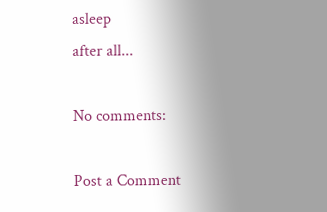asleep
after all...

No comments:

Post a Comment